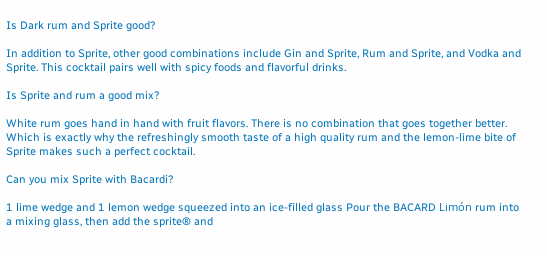Is Dark rum and Sprite good?

In addition to Sprite, other good combinations include Gin and Sprite, Rum and Sprite, and Vodka and Sprite. This cocktail pairs well with spicy foods and flavorful drinks.

Is Sprite and rum a good mix?

White rum goes hand in hand with fruit flavors. There is no combination that goes together better. Which is exactly why the refreshingly smooth taste of a high quality rum and the lemon-lime bite of Sprite makes such a perfect cocktail.

Can you mix Sprite with Bacardi?

1 lime wedge and 1 lemon wedge squeezed into an ice-filled glass Pour the BACARD Limón rum into a mixing glass, then add the sprite® and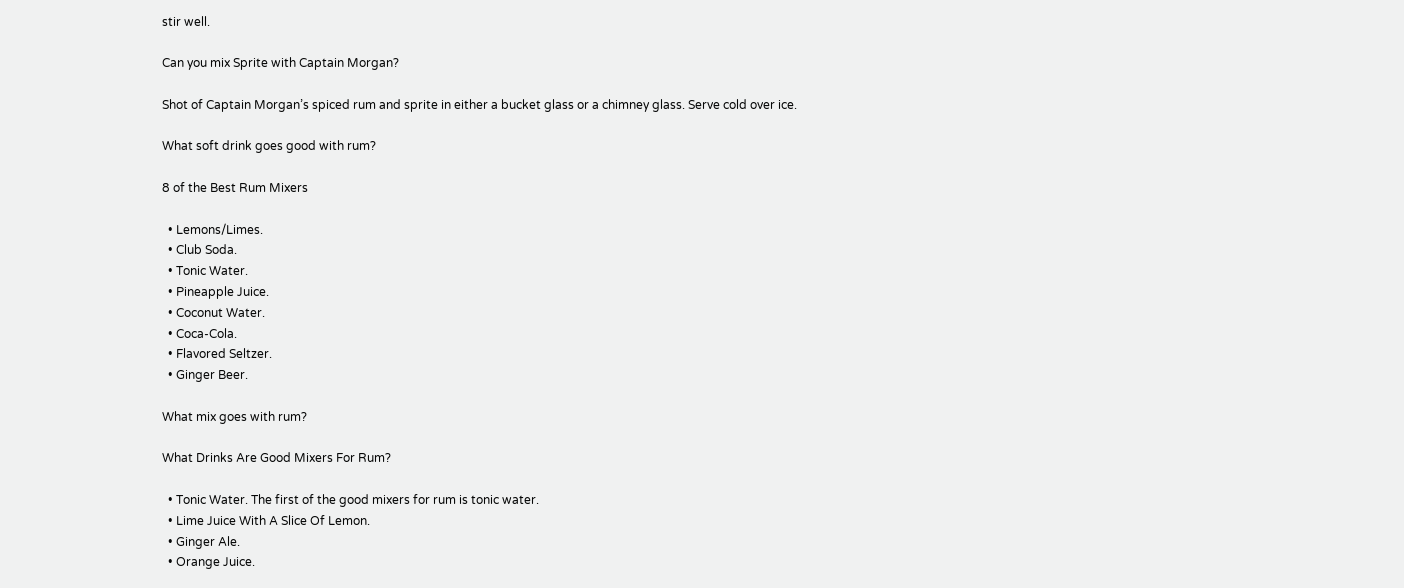stir well.

Can you mix Sprite with Captain Morgan?

Shot of Captain Morgan’s spiced rum and sprite in either a bucket glass or a chimney glass. Serve cold over ice.

What soft drink goes good with rum?

8 of the Best Rum Mixers

  • Lemons/Limes.
  • Club Soda.
  • Tonic Water.
  • Pineapple Juice.
  • Coconut Water.
  • Coca-Cola.
  • Flavored Seltzer.
  • Ginger Beer.

What mix goes with rum?

What Drinks Are Good Mixers For Rum?

  • Tonic Water. The first of the good mixers for rum is tonic water.
  • Lime Juice With A Slice Of Lemon.
  • Ginger Ale.
  • Orange Juice.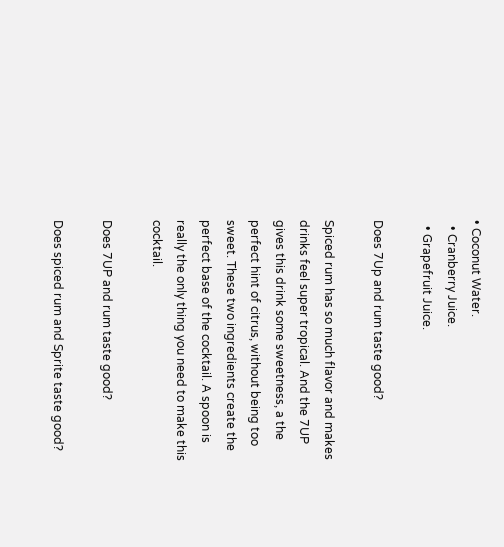• Coconut Water.
  • Cranberry Juice.
  • Grapefruit Juice.

Does 7Up and rum taste good?

Spiced rum has so much flavor and makes drinks feel super tropical. And the 7UP gives this drink some sweetness, a the perfect hint of citrus, without being too sweet. These two ingredients create the perfect base of the cocktail. A spoon is really the only thing you need to make this cocktail.

Does 7UP and rum taste good?

Does spiced rum and Sprite taste good?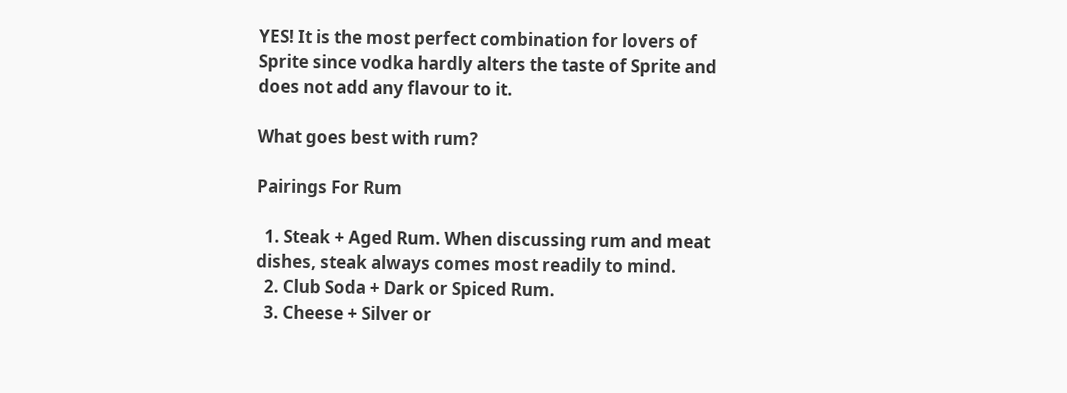YES! It is the most perfect combination for lovers of Sprite since vodka hardly alters the taste of Sprite and does not add any flavour to it.

What goes best with rum?

Pairings For Rum

  1. Steak + Aged Rum. When discussing rum and meat dishes, steak always comes most readily to mind.
  2. Club Soda + Dark or Spiced Rum.
  3. Cheese + Silver or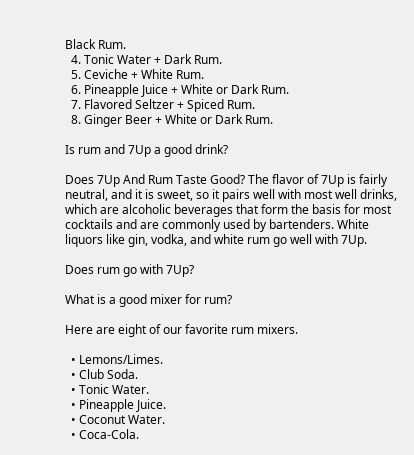Black Rum.
  4. Tonic Water + Dark Rum.
  5. Ceviche + White Rum.
  6. Pineapple Juice + White or Dark Rum.
  7. Flavored Seltzer + Spiced Rum.
  8. Ginger Beer + White or Dark Rum.

Is rum and 7Up a good drink?

Does 7Up And Rum Taste Good? The flavor of 7Up is fairly neutral, and it is sweet, so it pairs well with most well drinks, which are alcoholic beverages that form the basis for most cocktails and are commonly used by bartenders. White liquors like gin, vodka, and white rum go well with 7Up.

Does rum go with 7Up?

What is a good mixer for rum?

Here are eight of our favorite rum mixers.

  • Lemons/Limes.
  • Club Soda.
  • Tonic Water.
  • Pineapple Juice.
  • Coconut Water.
  • Coca-Cola.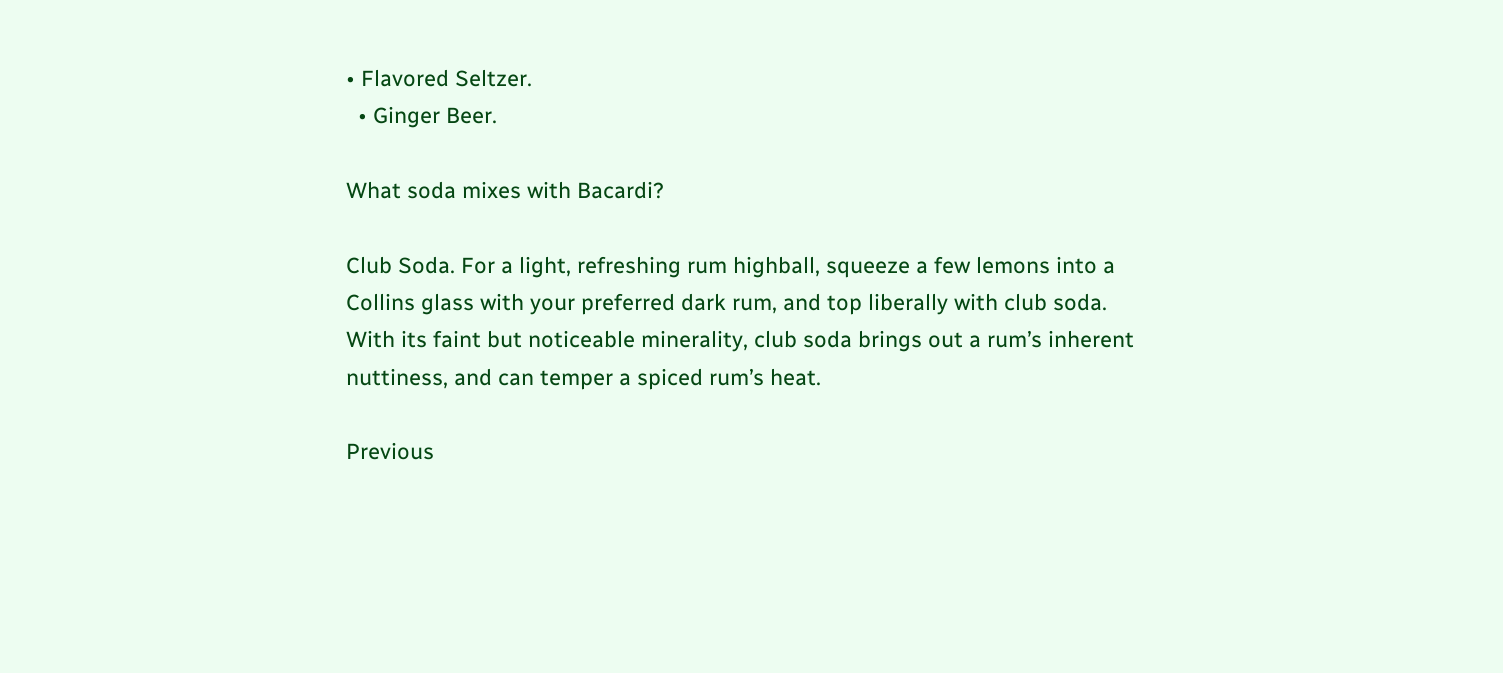• Flavored Seltzer.
  • Ginger Beer.

What soda mixes with Bacardi?

Club Soda. For a light, refreshing rum highball, squeeze a few lemons into a Collins glass with your preferred dark rum, and top liberally with club soda. With its faint but noticeable minerality, club soda brings out a rum’s inherent nuttiness, and can temper a spiced rum’s heat.

Previous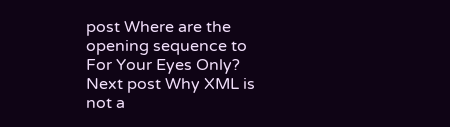post Where are the opening sequence to For Your Eyes Only?
Next post Why XML is not a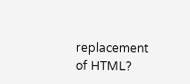replacement of HTML?